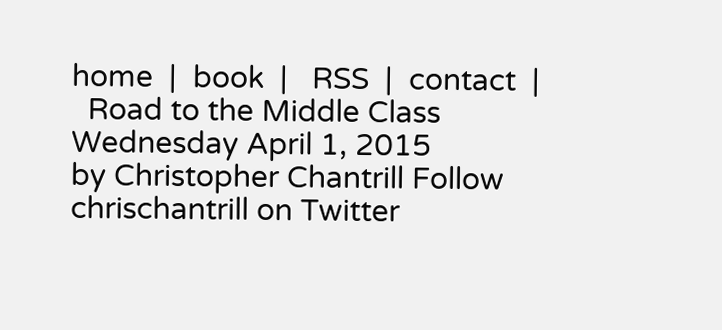home  |  book  |   RSS  |  contact  |
  Road to the Middle Class
Wednesday April 1, 2015
by Christopher Chantrill Follow chrischantrill on Twitter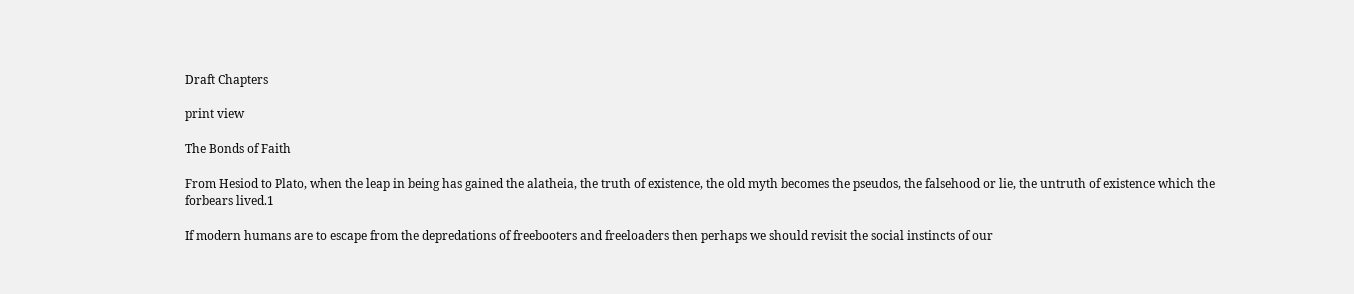Draft Chapters

print view

The Bonds of Faith

From Hesiod to Plato, when the leap in being has gained the alatheia, the truth of existence, the old myth becomes the pseudos, the falsehood or lie, the untruth of existence which the forbears lived.1

If modern humans are to escape from the depredations of freebooters and freeloaders then perhaps we should revisit the social instincts of our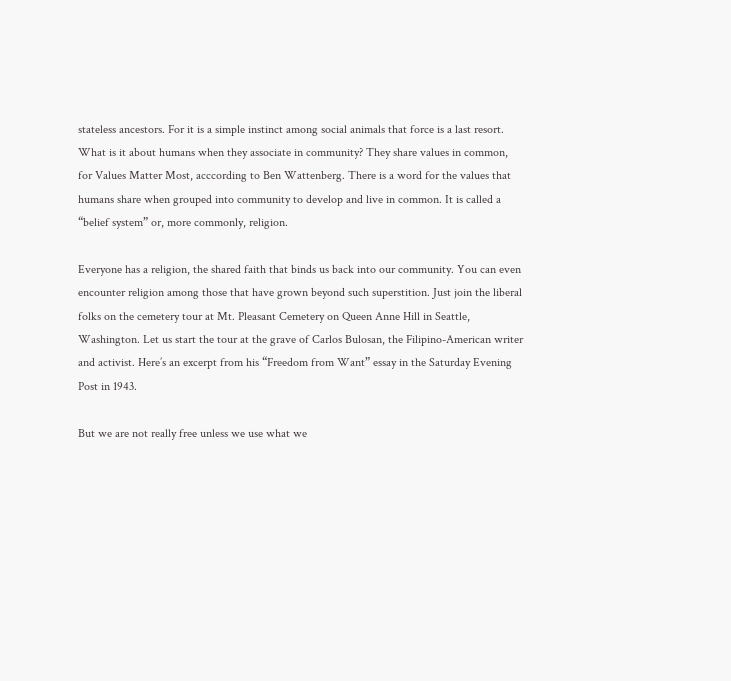stateless ancestors. For it is a simple instinct among social animals that force is a last resort. What is it about humans when they associate in community? They share values in common, for Values Matter Most, acccording to Ben Wattenberg. There is a word for the values that humans share when grouped into community to develop and live in common. It is called a “belief system” or, more commonly, religion.

Everyone has a religion, the shared faith that binds us back into our community. You can even encounter religion among those that have grown beyond such superstition. Just join the liberal folks on the cemetery tour at Mt. Pleasant Cemetery on Queen Anne Hill in Seattle, Washington. Let us start the tour at the grave of Carlos Bulosan, the Filipino-American writer and activist. Here’s an excerpt from his “Freedom from Want” essay in the Saturday Evening Post in 1943.

But we are not really free unless we use what we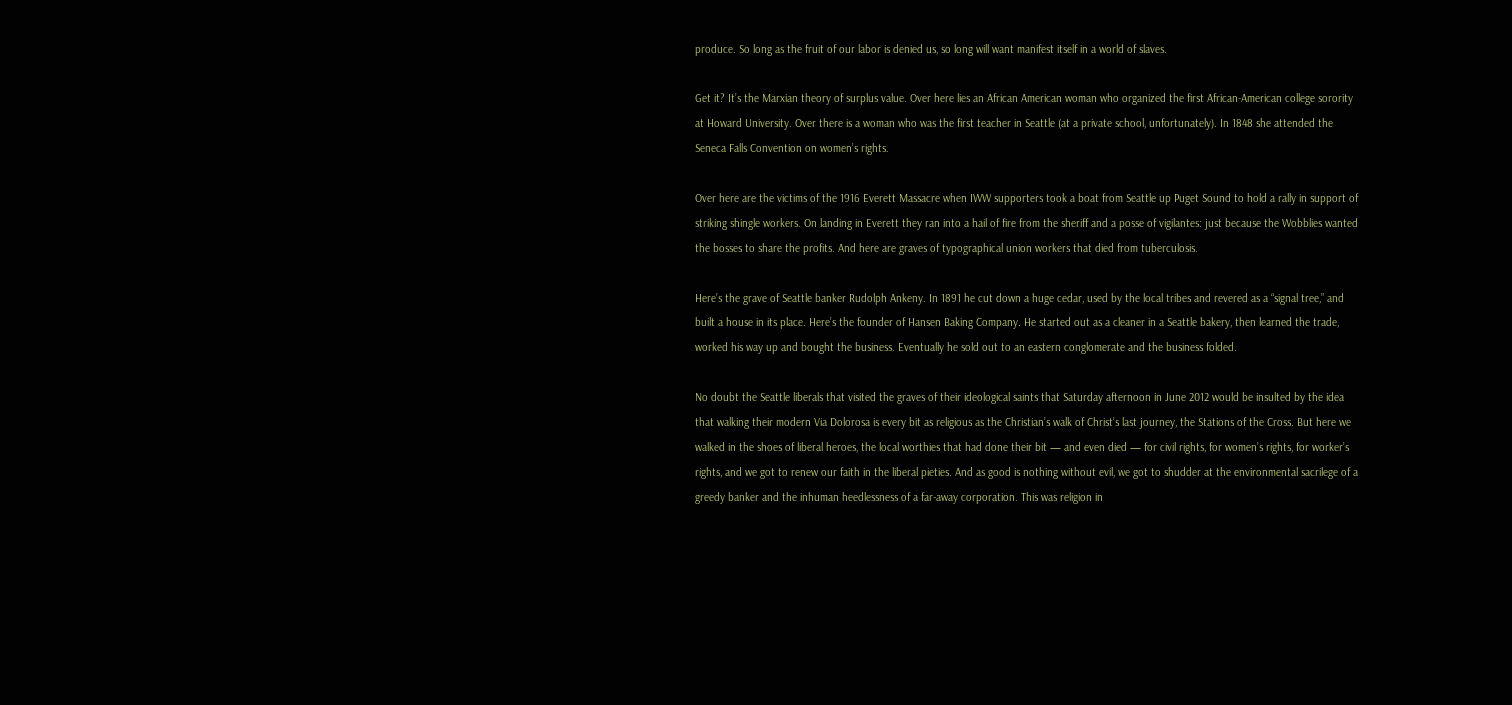produce. So long as the fruit of our labor is denied us, so long will want manifest itself in a world of slaves.

Get it? It’s the Marxian theory of surplus value. Over here lies an African American woman who organized the first African-American college sorority at Howard University. Over there is a woman who was the first teacher in Seattle (at a private school, unfortunately). In 1848 she attended the Seneca Falls Convention on women’s rights.

Over here are the victims of the 1916 Everett Massacre when IWW supporters took a boat from Seattle up Puget Sound to hold a rally in support of striking shingle workers. On landing in Everett they ran into a hail of fire from the sheriff and a posse of vigilantes: just because the Wobblies wanted the bosses to share the profits. And here are graves of typographical union workers that died from tuberculosis.

Here’s the grave of Seattle banker Rudolph Ankeny. In 1891 he cut down a huge cedar, used by the local tribes and revered as a “signal tree,” and built a house in its place. Here’s the founder of Hansen Baking Company. He started out as a cleaner in a Seattle bakery, then learned the trade, worked his way up and bought the business. Eventually he sold out to an eastern conglomerate and the business folded.

No doubt the Seattle liberals that visited the graves of their ideological saints that Saturday afternoon in June 2012 would be insulted by the idea that walking their modern Via Dolorosa is every bit as religious as the Christian’s walk of Christ’s last journey, the Stations of the Cross. But here we walked in the shoes of liberal heroes, the local worthies that had done their bit — and even died — for civil rights, for women’s rights, for worker’s rights, and we got to renew our faith in the liberal pieties. And as good is nothing without evil, we got to shudder at the environmental sacrilege of a greedy banker and the inhuman heedlessness of a far-away corporation. This was religion in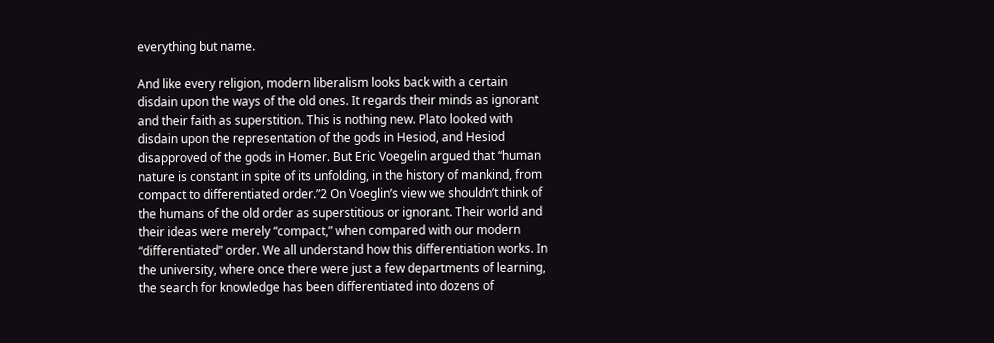everything but name.

And like every religion, modern liberalism looks back with a certain disdain upon the ways of the old ones. It regards their minds as ignorant and their faith as superstition. This is nothing new. Plato looked with disdain upon the representation of the gods in Hesiod, and Hesiod disapproved of the gods in Homer. But Eric Voegelin argued that “human nature is constant in spite of its unfolding, in the history of mankind, from compact to differentiated order.”2 On Voeglin’s view we shouldn’t think of the humans of the old order as superstitious or ignorant. Their world and their ideas were merely “compact,” when compared with our modern “differentiated” order. We all understand how this differentiation works. In the university, where once there were just a few departments of learning, the search for knowledge has been differentiated into dozens of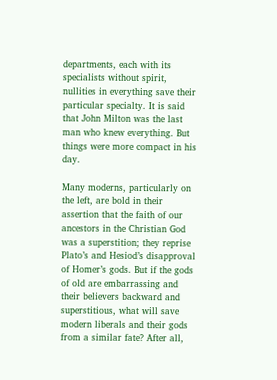departments, each with its specialists without spirit, nullities in everything save their particular specialty. It is said that John Milton was the last man who knew everything. But things were more compact in his day.

Many moderns, particularly on the left, are bold in their assertion that the faith of our ancestors in the Christian God was a superstition; they reprise Plato’s and Hesiod’s disapproval of Homer’s gods. But if the gods of old are embarrassing and their believers backward and superstitious, what will save modern liberals and their gods from a similar fate? After all,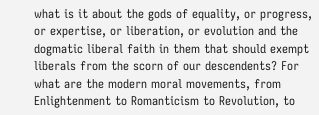what is it about the gods of equality, or progress, or expertise, or liberation, or evolution and the dogmatic liberal faith in them that should exempt liberals from the scorn of our descendents? For what are the modern moral movements, from Enlightenment to Romanticism to Revolution, to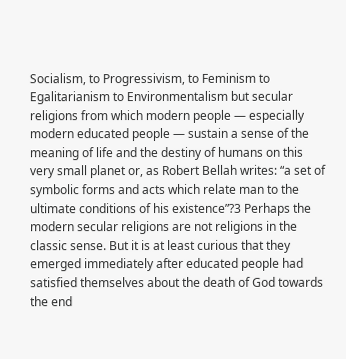Socialism, to Progressivism, to Feminism to Egalitarianism to Environmentalism but secular religions from which modern people — especially modern educated people — sustain a sense of the meaning of life and the destiny of humans on this very small planet or, as Robert Bellah writes: “a set of symbolic forms and acts which relate man to the ultimate conditions of his existence”?3 Perhaps the modern secular religions are not religions in the classic sense. But it is at least curious that they emerged immediately after educated people had satisfied themselves about the death of God towards the end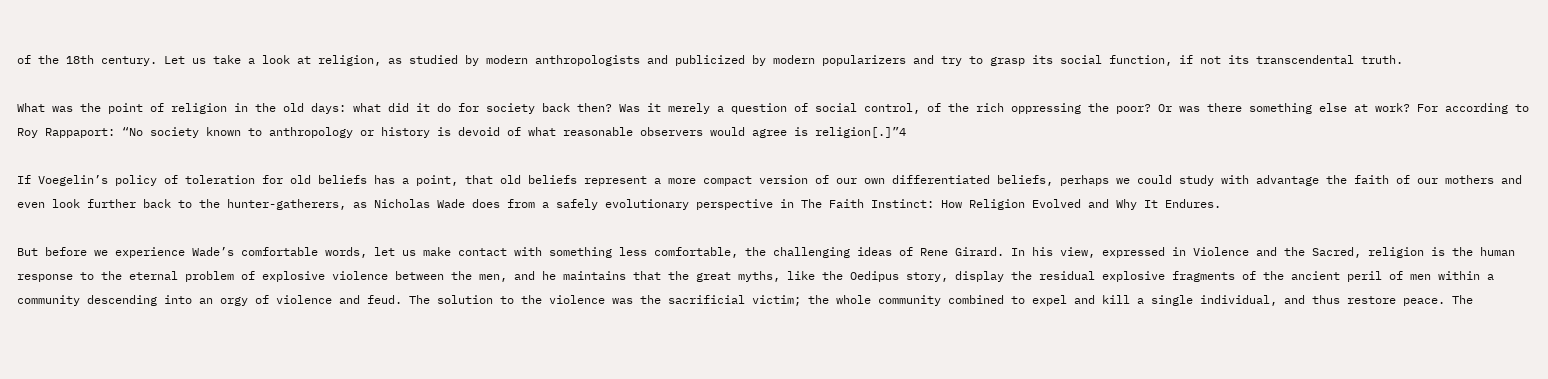of the 18th century. Let us take a look at religion, as studied by modern anthropologists and publicized by modern popularizers and try to grasp its social function, if not its transcendental truth.

What was the point of religion in the old days: what did it do for society back then? Was it merely a question of social control, of the rich oppressing the poor? Or was there something else at work? For according to Roy Rappaport: “No society known to anthropology or history is devoid of what reasonable observers would agree is religion[.]”4

If Voegelin’s policy of toleration for old beliefs has a point, that old beliefs represent a more compact version of our own differentiated beliefs, perhaps we could study with advantage the faith of our mothers and even look further back to the hunter-gatherers, as Nicholas Wade does from a safely evolutionary perspective in The Faith Instinct: How Religion Evolved and Why It Endures.

But before we experience Wade’s comfortable words, let us make contact with something less comfortable, the challenging ideas of Rene Girard. In his view, expressed in Violence and the Sacred, religion is the human response to the eternal problem of explosive violence between the men, and he maintains that the great myths, like the Oedipus story, display the residual explosive fragments of the ancient peril of men within a community descending into an orgy of violence and feud. The solution to the violence was the sacrificial victim; the whole community combined to expel and kill a single individual, and thus restore peace. The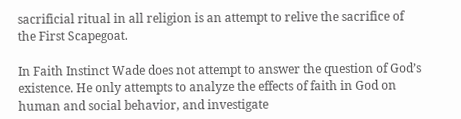sacrificial ritual in all religion is an attempt to relive the sacrifice of the First Scapegoat.

In Faith Instinct Wade does not attempt to answer the question of God’s existence. He only attempts to analyze the effects of faith in God on human and social behavior, and investigate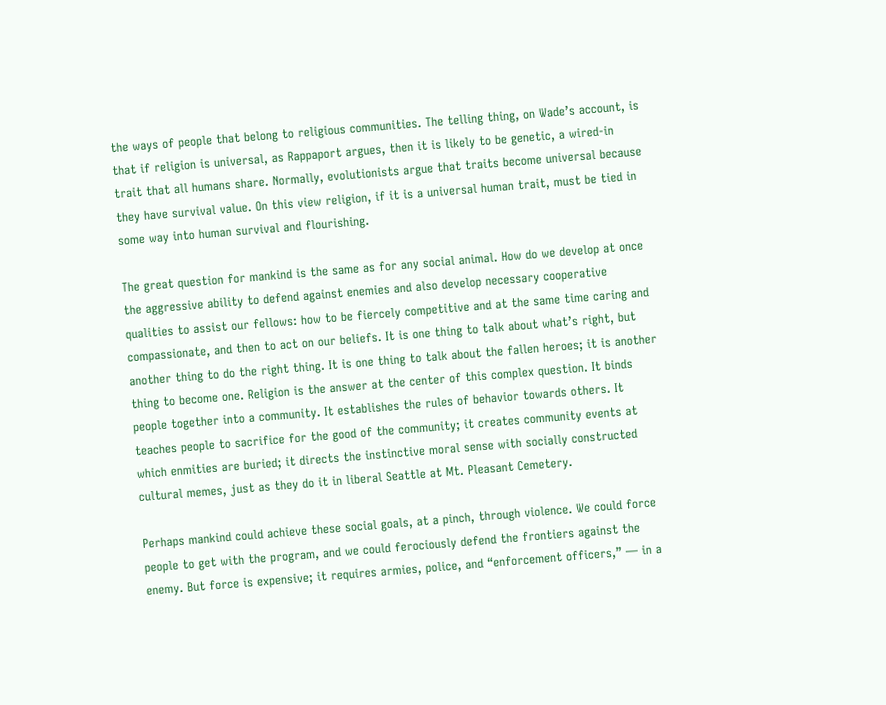the ways of people that belong to religious communities. The telling thing, on Wade’s account, is that if religion is universal, as Rappaport argues, then it is likely to be genetic, a wired-in trait that all humans share. Normally, evolutionists argue that traits become universal because they have survival value. On this view religion, if it is a universal human trait, must be tied in some way into human survival and flourishing.

The great question for mankind is the same as for any social animal. How do we develop at once the aggressive ability to defend against enemies and also develop necessary cooperative qualities to assist our fellows: how to be fiercely competitive and at the same time caring and compassionate, and then to act on our beliefs. It is one thing to talk about what’s right, but another thing to do the right thing. It is one thing to talk about the fallen heroes; it is another thing to become one. Religion is the answer at the center of this complex question. It binds people together into a community. It establishes the rules of behavior towards others. It teaches people to sacrifice for the good of the community; it creates community events at which enmities are buried; it directs the instinctive moral sense with socially constructed cultural memes, just as they do it in liberal Seattle at Mt. Pleasant Cemetery.

Perhaps mankind could achieve these social goals, at a pinch, through violence. We could force people to get with the program, and we could ferociously defend the frontiers against the enemy. But force is expensive; it requires armies, police, and “enforcement officers,” — in a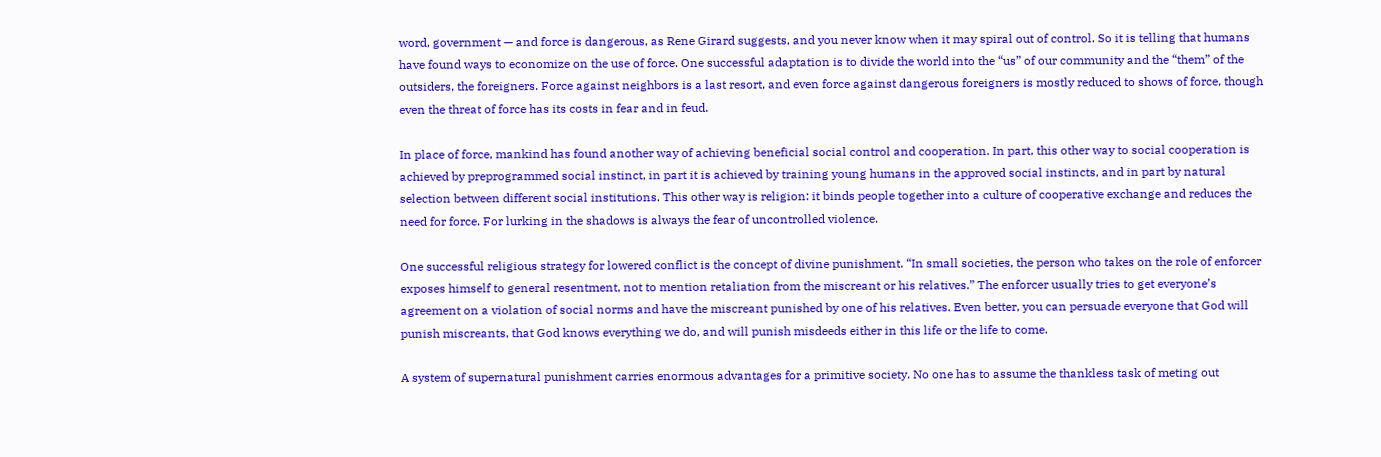word, government — and force is dangerous, as Rene Girard suggests, and you never know when it may spiral out of control. So it is telling that humans have found ways to economize on the use of force. One successful adaptation is to divide the world into the “us” of our community and the “them” of the outsiders, the foreigners. Force against neighbors is a last resort, and even force against dangerous foreigners is mostly reduced to shows of force, though even the threat of force has its costs in fear and in feud.

In place of force, mankind has found another way of achieving beneficial social control and cooperation. In part, this other way to social cooperation is achieved by preprogrammed social instinct, in part it is achieved by training young humans in the approved social instincts, and in part by natural selection between different social institutions. This other way is religion: it binds people together into a culture of cooperative exchange and reduces the need for force. For lurking in the shadows is always the fear of uncontrolled violence.

One successful religious strategy for lowered conflict is the concept of divine punishment. “In small societies, the person who takes on the role of enforcer exposes himself to general resentment, not to mention retaliation from the miscreant or his relatives.” The enforcer usually tries to get everyone’s agreement on a violation of social norms and have the miscreant punished by one of his relatives. Even better, you can persuade everyone that God will punish miscreants, that God knows everything we do, and will punish misdeeds either in this life or the life to come.

A system of supernatural punishment carries enormous advantages for a primitive society. No one has to assume the thankless task of meting out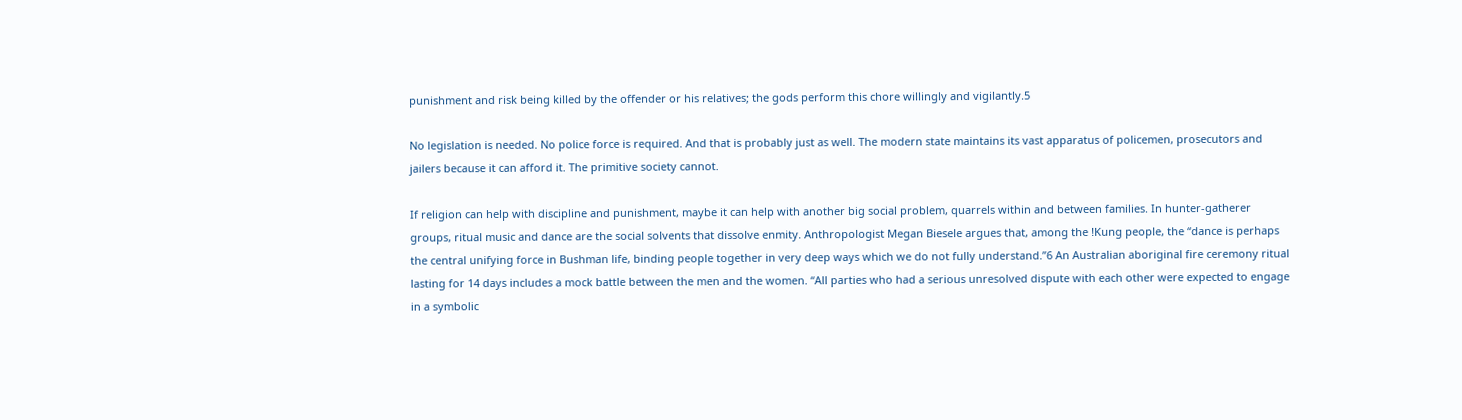punishment and risk being killed by the offender or his relatives; the gods perform this chore willingly and vigilantly.5

No legislation is needed. No police force is required. And that is probably just as well. The modern state maintains its vast apparatus of policemen, prosecutors and jailers because it can afford it. The primitive society cannot.

If religion can help with discipline and punishment, maybe it can help with another big social problem, quarrels within and between families. In hunter-gatherer groups, ritual music and dance are the social solvents that dissolve enmity. Anthropologist Megan Biesele argues that, among the !Kung people, the “dance is perhaps the central unifying force in Bushman life, binding people together in very deep ways which we do not fully understand.”6 An Australian aboriginal fire ceremony ritual lasting for 14 days includes a mock battle between the men and the women. “All parties who had a serious unresolved dispute with each other were expected to engage in a symbolic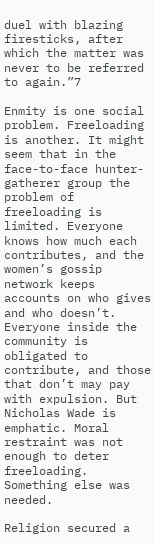duel with blazing firesticks, after which the matter was never to be referred to again.”7

Enmity is one social problem. Freeloading is another. It might seem that in the face-to-face hunter-gatherer group the problem of freeloading is limited. Everyone knows how much each contributes, and the women’s gossip network keeps accounts on who gives and who doesn’t. Everyone inside the community is obligated to contribute, and those that don’t may pay with expulsion. But Nicholas Wade is emphatic. Moral restraint was not enough to deter freeloading. Something else was needed.

Religion secured a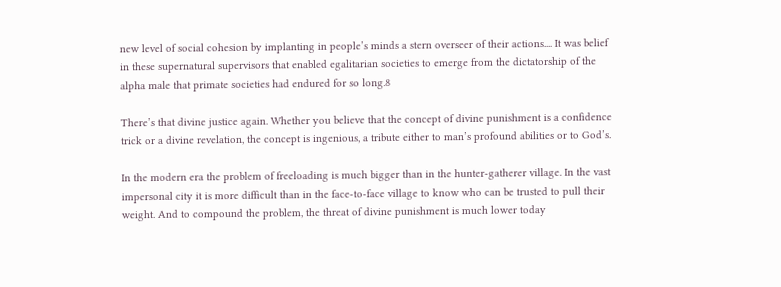new level of social cohesion by implanting in people’s minds a stern overseer of their actions.... It was belief in these supernatural supervisors that enabled egalitarian societies to emerge from the dictatorship of the alpha male that primate societies had endured for so long.8

There’s that divine justice again. Whether you believe that the concept of divine punishment is a confidence trick or a divine revelation, the concept is ingenious, a tribute either to man’s profound abilities or to God’s.

In the modern era the problem of freeloading is much bigger than in the hunter-gatherer village. In the vast impersonal city it is more difficult than in the face-to-face village to know who can be trusted to pull their weight. And to compound the problem, the threat of divine punishment is much lower today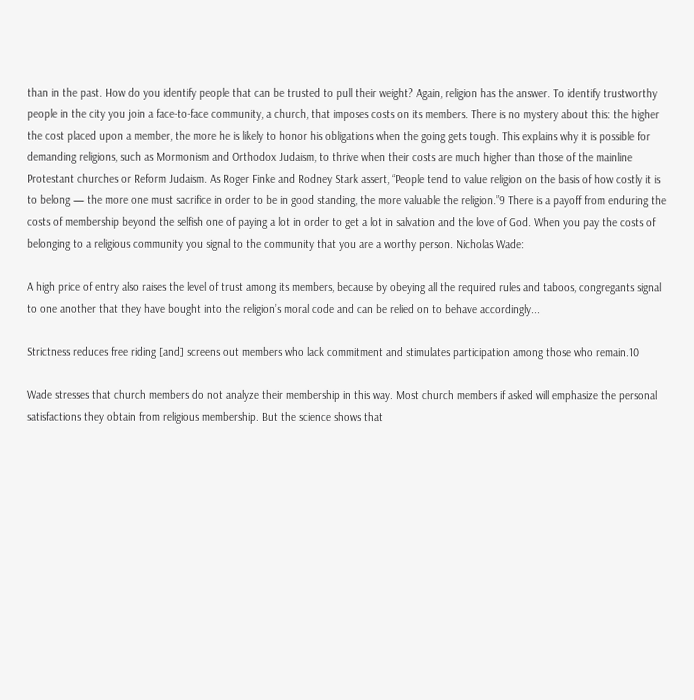than in the past. How do you identify people that can be trusted to pull their weight? Again, religion has the answer. To identify trustworthy people in the city you join a face-to-face community, a church, that imposes costs on its members. There is no mystery about this: the higher the cost placed upon a member, the more he is likely to honor his obligations when the going gets tough. This explains why it is possible for demanding religions, such as Mormonism and Orthodox Judaism, to thrive when their costs are much higher than those of the mainline Protestant churches or Reform Judaism. As Roger Finke and Rodney Stark assert, “People tend to value religion on the basis of how costly it is to belong — the more one must sacrifice in order to be in good standing, the more valuable the religion.”9 There is a payoff from enduring the costs of membership beyond the selfish one of paying a lot in order to get a lot in salvation and the love of God. When you pay the costs of belonging to a religious community you signal to the community that you are a worthy person. Nicholas Wade:

A high price of entry also raises the level of trust among its members, because by obeying all the required rules and taboos, congregants signal to one another that they have bought into the religion’s moral code and can be relied on to behave accordingly...

Strictness reduces free riding [and] screens out members who lack commitment and stimulates participation among those who remain.10

Wade stresses that church members do not analyze their membership in this way. Most church members if asked will emphasize the personal satisfactions they obtain from religious membership. But the science shows that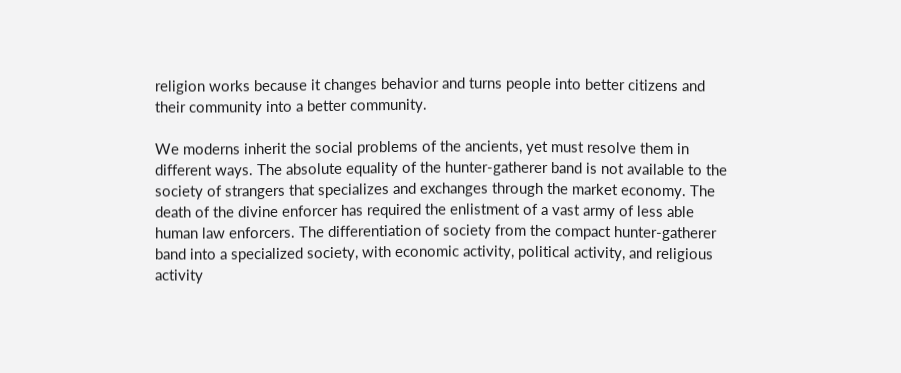religion works because it changes behavior and turns people into better citizens and their community into a better community.

We moderns inherit the social problems of the ancients, yet must resolve them in different ways. The absolute equality of the hunter-gatherer band is not available to the society of strangers that specializes and exchanges through the market economy. The death of the divine enforcer has required the enlistment of a vast army of less able human law enforcers. The differentiation of society from the compact hunter-gatherer band into a specialized society, with economic activity, political activity, and religious activity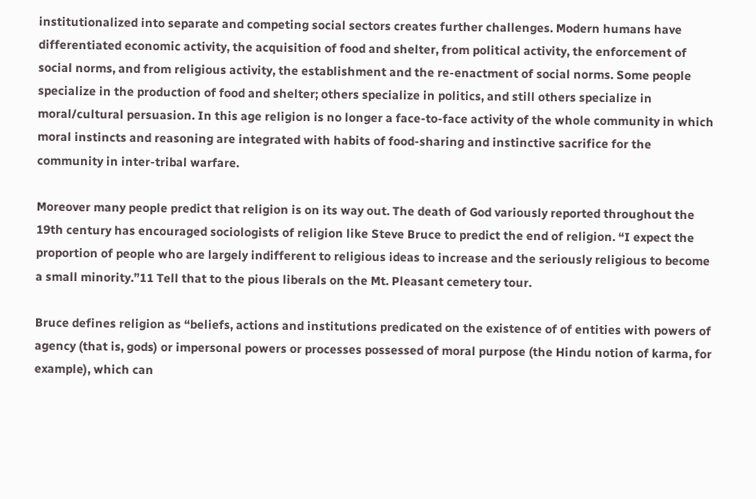institutionalized into separate and competing social sectors creates further challenges. Modern humans have differentiated economic activity, the acquisition of food and shelter, from political activity, the enforcement of social norms, and from religious activity, the establishment and the re-enactment of social norms. Some people specialize in the production of food and shelter; others specialize in politics, and still others specialize in moral/cultural persuasion. In this age religion is no longer a face-to-face activity of the whole community in which moral instincts and reasoning are integrated with habits of food-sharing and instinctive sacrifice for the community in inter-tribal warfare.

Moreover many people predict that religion is on its way out. The death of God variously reported throughout the 19th century has encouraged sociologists of religion like Steve Bruce to predict the end of religion. “I expect the proportion of people who are largely indifferent to religious ideas to increase and the seriously religious to become a small minority.”11 Tell that to the pious liberals on the Mt. Pleasant cemetery tour.

Bruce defines religion as “beliefs, actions and institutions predicated on the existence of of entities with powers of agency (that is, gods) or impersonal powers or processes possessed of moral purpose (the Hindu notion of karma, for example), which can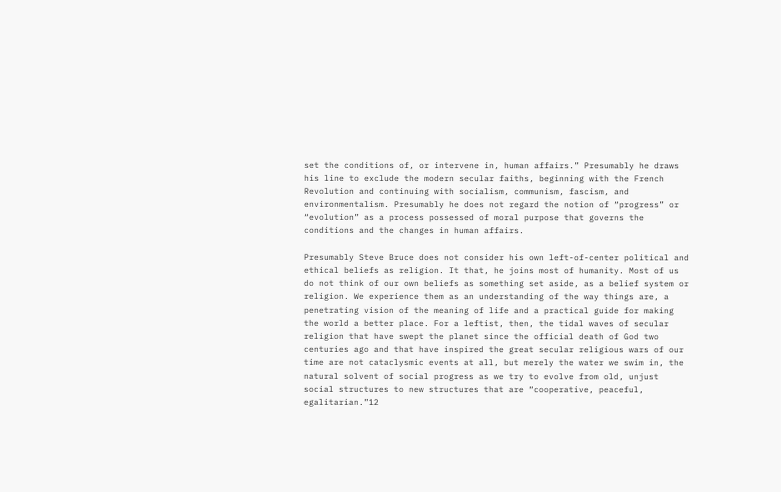set the conditions of, or intervene in, human affairs.” Presumably he draws his line to exclude the modern secular faiths, beginning with the French Revolution and continuing with socialism, communism, fascism, and environmentalism. Presumably he does not regard the notion of “progress” or “evolution” as a process possessed of moral purpose that governs the conditions and the changes in human affairs.

Presumably Steve Bruce does not consider his own left-of-center political and ethical beliefs as religion. It that, he joins most of humanity. Most of us do not think of our own beliefs as something set aside, as a belief system or religion. We experience them as an understanding of the way things are, a penetrating vision of the meaning of life and a practical guide for making the world a better place. For a leftist, then, the tidal waves of secular religion that have swept the planet since the official death of God two centuries ago and that have inspired the great secular religious wars of our time are not cataclysmic events at all, but merely the water we swim in, the natural solvent of social progress as we try to evolve from old, unjust social structures to new structures that are “cooperative, peaceful, egalitarian.”12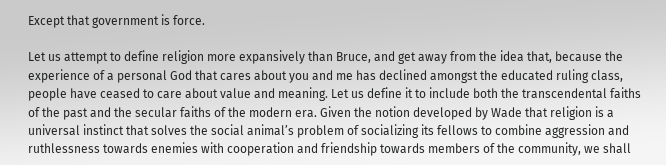Except that government is force.

Let us attempt to define religion more expansively than Bruce, and get away from the idea that, because the experience of a personal God that cares about you and me has declined amongst the educated ruling class, people have ceased to care about value and meaning. Let us define it to include both the transcendental faiths of the past and the secular faiths of the modern era. Given the notion developed by Wade that religion is a universal instinct that solves the social animal’s problem of socializing its fellows to combine aggression and ruthlessness towards enemies with cooperation and friendship towards members of the community, we shall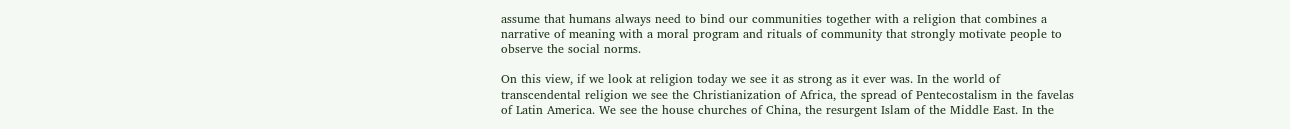assume that humans always need to bind our communities together with a religion that combines a narrative of meaning with a moral program and rituals of community that strongly motivate people to observe the social norms.

On this view, if we look at religion today we see it as strong as it ever was. In the world of transcendental religion we see the Christianization of Africa, the spread of Pentecostalism in the favelas of Latin America. We see the house churches of China, the resurgent Islam of the Middle East. In the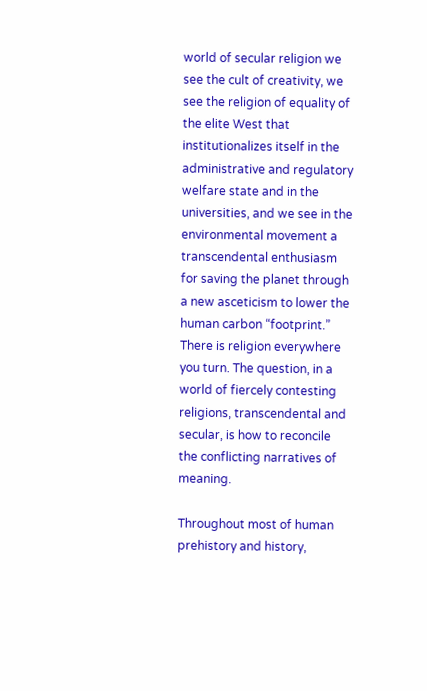world of secular religion we see the cult of creativity, we see the religion of equality of the elite West that institutionalizes itself in the administrative and regulatory welfare state and in the universities, and we see in the environmental movement a transcendental enthusiasm for saving the planet through a new asceticism to lower the human carbon “footprint.” There is religion everywhere you turn. The question, in a world of fiercely contesting religions, transcendental and secular, is how to reconcile the conflicting narratives of meaning.

Throughout most of human prehistory and history,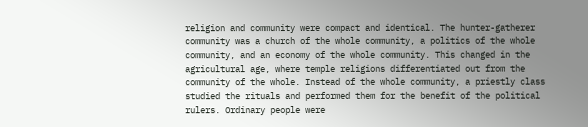religion and community were compact and identical. The hunter-gatherer community was a church of the whole community, a politics of the whole community, and an economy of the whole community. This changed in the agricultural age, where temple religions differentiated out from the community of the whole. Instead of the whole community, a priestly class studied the rituals and performed them for the benefit of the political rulers. Ordinary people were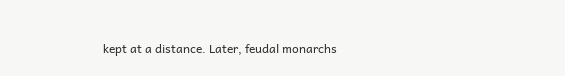kept at a distance. Later, feudal monarchs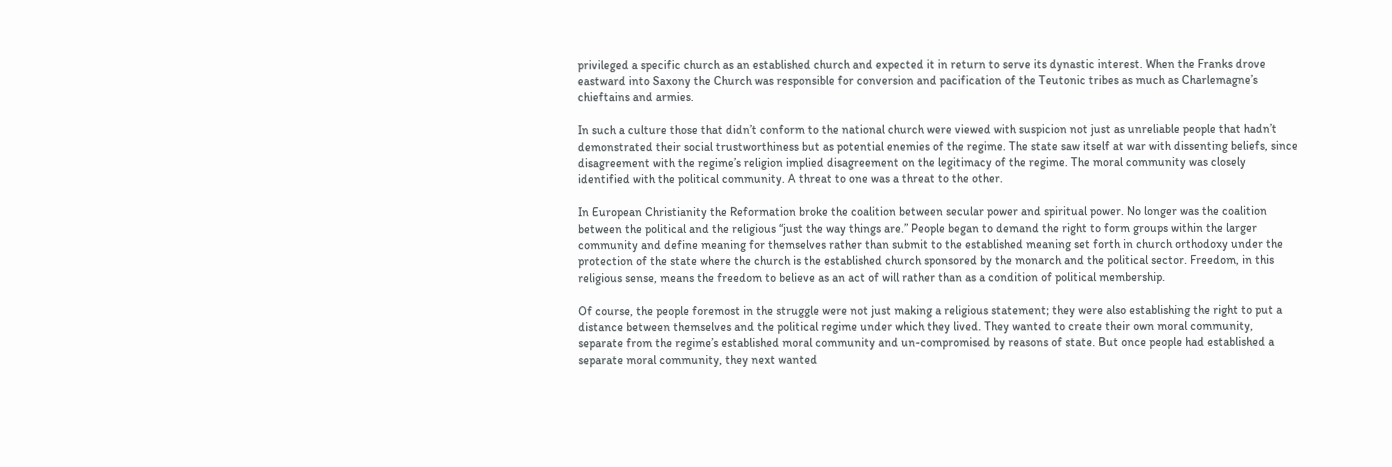privileged a specific church as an established church and expected it in return to serve its dynastic interest. When the Franks drove eastward into Saxony the Church was responsible for conversion and pacification of the Teutonic tribes as much as Charlemagne’s chieftains and armies.

In such a culture those that didn’t conform to the national church were viewed with suspicion not just as unreliable people that hadn’t demonstrated their social trustworthiness but as potential enemies of the regime. The state saw itself at war with dissenting beliefs, since disagreement with the regime’s religion implied disagreement on the legitimacy of the regime. The moral community was closely identified with the political community. A threat to one was a threat to the other.

In European Christianity the Reformation broke the coalition between secular power and spiritual power. No longer was the coalition between the political and the religious “just the way things are.” People began to demand the right to form groups within the larger community and define meaning for themselves rather than submit to the established meaning set forth in church orthodoxy under the protection of the state where the church is the established church sponsored by the monarch and the political sector. Freedom, in this religious sense, means the freedom to believe as an act of will rather than as a condition of political membership.

Of course, the people foremost in the struggle were not just making a religious statement; they were also establishing the right to put a distance between themselves and the political regime under which they lived. They wanted to create their own moral community, separate from the regime’s established moral community and un-compromised by reasons of state. But once people had established a separate moral community, they next wanted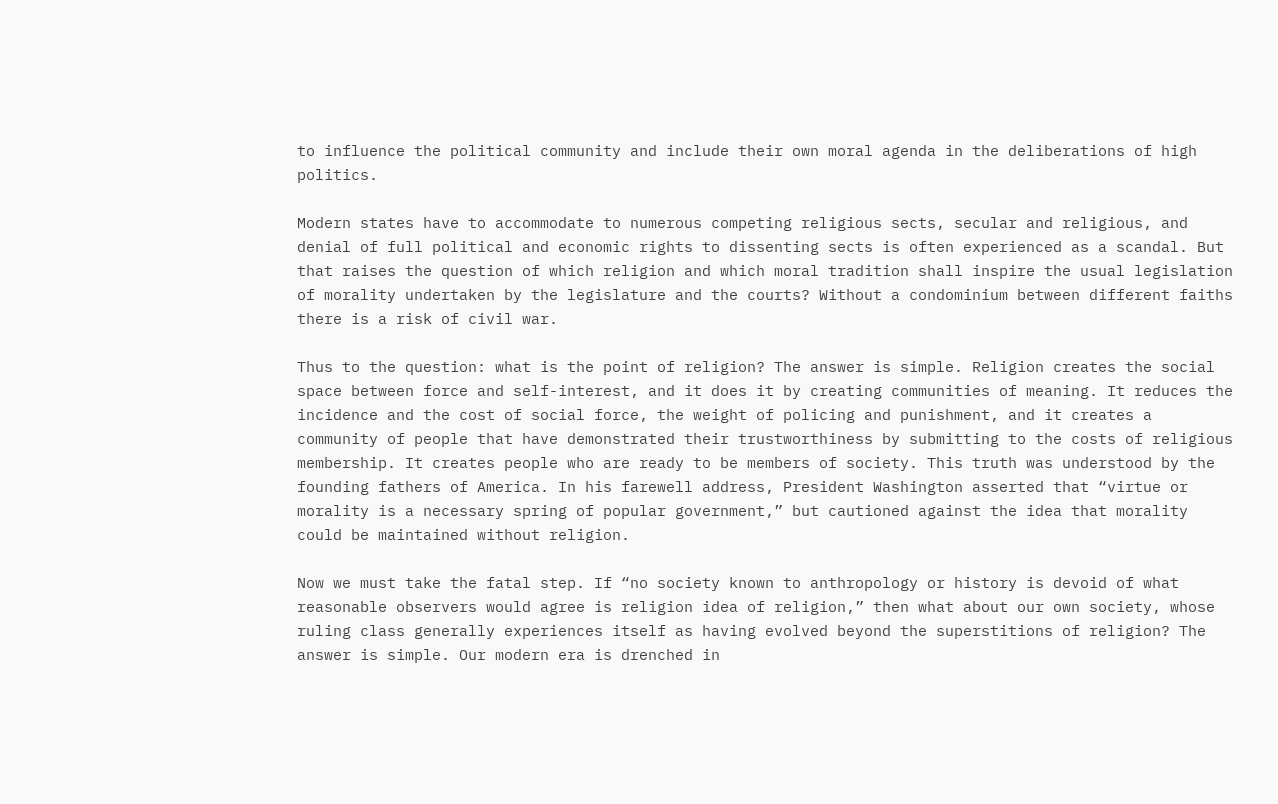to influence the political community and include their own moral agenda in the deliberations of high politics.

Modern states have to accommodate to numerous competing religious sects, secular and religious, and denial of full political and economic rights to dissenting sects is often experienced as a scandal. But that raises the question of which religion and which moral tradition shall inspire the usual legislation of morality undertaken by the legislature and the courts? Without a condominium between different faiths there is a risk of civil war.

Thus to the question: what is the point of religion? The answer is simple. Religion creates the social space between force and self-interest, and it does it by creating communities of meaning. It reduces the incidence and the cost of social force, the weight of policing and punishment, and it creates a community of people that have demonstrated their trustworthiness by submitting to the costs of religious membership. It creates people who are ready to be members of society. This truth was understood by the founding fathers of America. In his farewell address, President Washington asserted that “virtue or morality is a necessary spring of popular government,” but cautioned against the idea that morality could be maintained without religion.

Now we must take the fatal step. If “no society known to anthropology or history is devoid of what reasonable observers would agree is religion idea of religion,” then what about our own society, whose ruling class generally experiences itself as having evolved beyond the superstitions of religion? The answer is simple. Our modern era is drenched in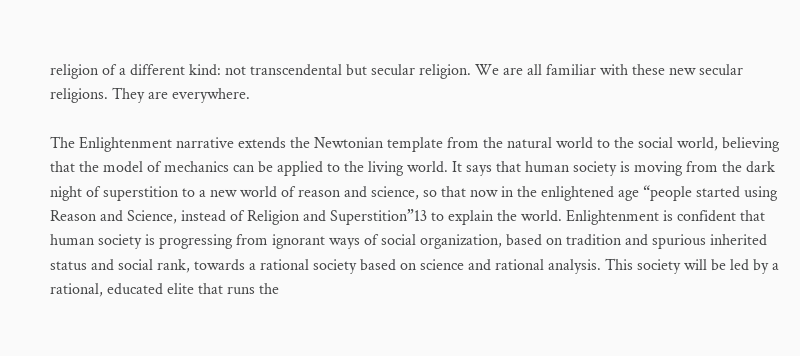religion of a different kind: not transcendental but secular religion. We are all familiar with these new secular religions. They are everywhere.

The Enlightenment narrative extends the Newtonian template from the natural world to the social world, believing that the model of mechanics can be applied to the living world. It says that human society is moving from the dark night of superstition to a new world of reason and science, so that now in the enlightened age “people started using Reason and Science, instead of Religion and Superstition”13 to explain the world. Enlightenment is confident that human society is progressing from ignorant ways of social organization, based on tradition and spurious inherited status and social rank, towards a rational society based on science and rational analysis. This society will be led by a rational, educated elite that runs the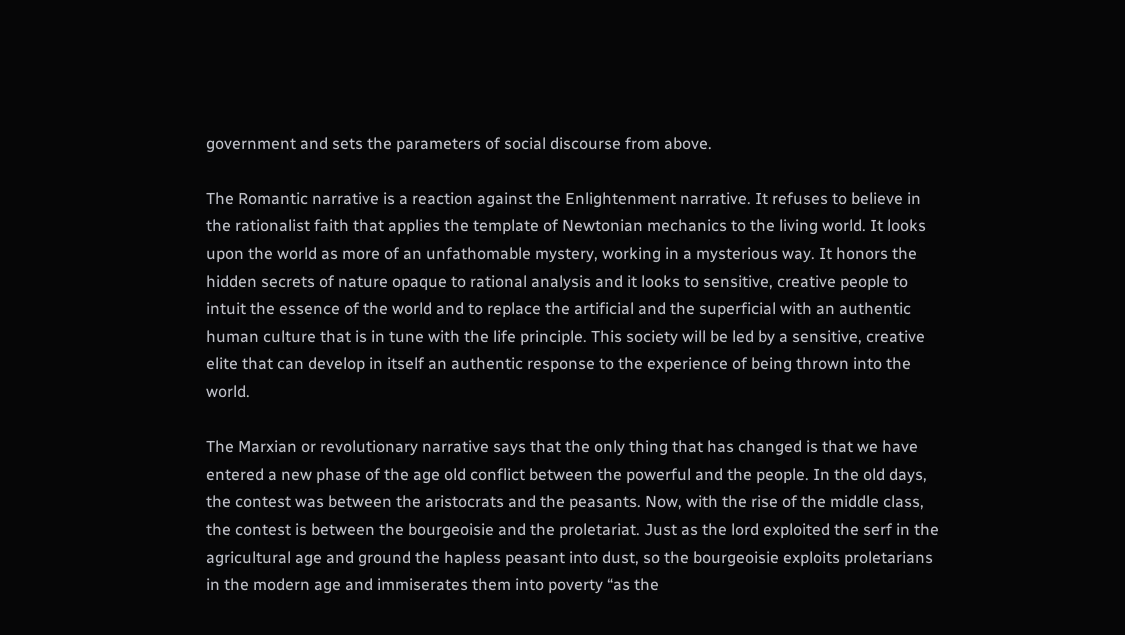government and sets the parameters of social discourse from above.

The Romantic narrative is a reaction against the Enlightenment narrative. It refuses to believe in the rationalist faith that applies the template of Newtonian mechanics to the living world. It looks upon the world as more of an unfathomable mystery, working in a mysterious way. It honors the hidden secrets of nature opaque to rational analysis and it looks to sensitive, creative people to intuit the essence of the world and to replace the artificial and the superficial with an authentic human culture that is in tune with the life principle. This society will be led by a sensitive, creative elite that can develop in itself an authentic response to the experience of being thrown into the world.

The Marxian or revolutionary narrative says that the only thing that has changed is that we have entered a new phase of the age old conflict between the powerful and the people. In the old days, the contest was between the aristocrats and the peasants. Now, with the rise of the middle class, the contest is between the bourgeoisie and the proletariat. Just as the lord exploited the serf in the agricultural age and ground the hapless peasant into dust, so the bourgeoisie exploits proletarians in the modern age and immiserates them into poverty “as the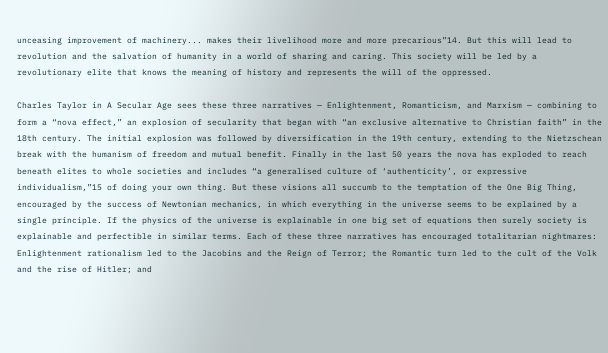unceasing improvement of machinery... makes their livelihood more and more precarious”14. But this will lead to revolution and the salvation of humanity in a world of sharing and caring. This society will be led by a revolutionary elite that knows the meaning of history and represents the will of the oppressed.

Charles Taylor in A Secular Age sees these three narratives — Enlightenment, Romanticism, and Marxism — combining to form a “nova effect,” an explosion of secularity that began with “an exclusive alternative to Christian faith” in the 18th century. The initial explosion was followed by diversification in the 19th century, extending to the Nietzschean break with the humanism of freedom and mutual benefit. Finally in the last 50 years the nova has exploded to reach beneath elites to whole societies and includes “a generalised culture of ‘authenticity’, or expressive individualism,”15 of doing your own thing. But these visions all succumb to the temptation of the One Big Thing, encouraged by the success of Newtonian mechanics, in which everything in the universe seems to be explained by a single principle. If the physics of the universe is explainable in one big set of equations then surely society is explainable and perfectible in similar terms. Each of these three narratives has encouraged totalitarian nightmares: Enlightenment rationalism led to the Jacobins and the Reign of Terror; the Romantic turn led to the cult of the Volk and the rise of Hitler; and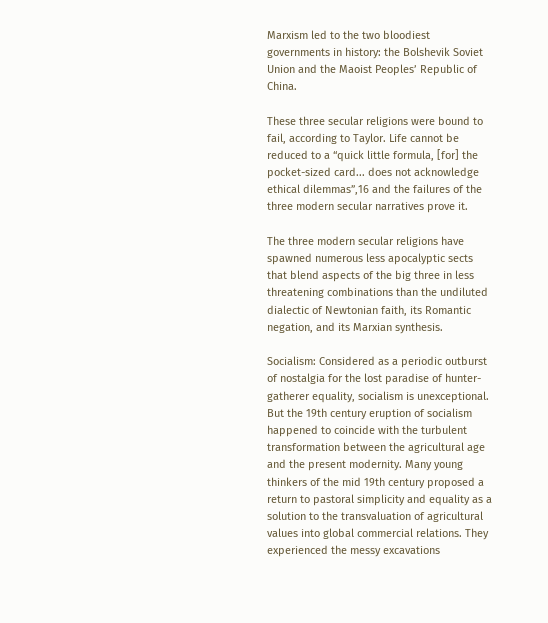Marxism led to the two bloodiest governments in history: the Bolshevik Soviet Union and the Maoist Peoples’ Republic of China.

These three secular religions were bound to fail, according to Taylor. Life cannot be reduced to a “quick little formula, [for] the pocket-sized card... does not acknowledge ethical dilemmas”,16 and the failures of the three modern secular narratives prove it.

The three modern secular religions have spawned numerous less apocalyptic sects that blend aspects of the big three in less threatening combinations than the undiluted dialectic of Newtonian faith, its Romantic negation, and its Marxian synthesis.

Socialism: Considered as a periodic outburst of nostalgia for the lost paradise of hunter-gatherer equality, socialism is unexceptional. But the 19th century eruption of socialism happened to coincide with the turbulent transformation between the agricultural age and the present modernity. Many young thinkers of the mid 19th century proposed a return to pastoral simplicity and equality as a solution to the transvaluation of agricultural values into global commercial relations. They experienced the messy excavations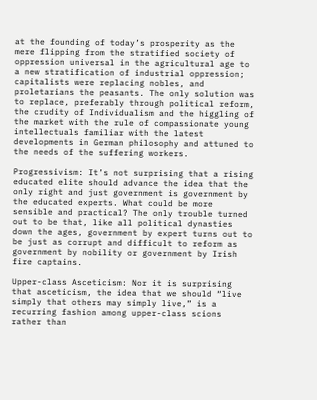at the founding of today’s prosperity as the mere flipping from the stratified society of oppression universal in the agricultural age to a new stratification of industrial oppression; capitalists were replacing nobles, and proletarians the peasants. The only solution was to replace, preferably through political reform, the crudity of Individualism and the higgling of the market with the rule of compassionate young intellectuals familiar with the latest developments in German philosophy and attuned to the needs of the suffering workers.

Progressivism: It’s not surprising that a rising educated elite should advance the idea that the only right and just government is government by the educated experts. What could be more sensible and practical? The only trouble turned out to be that, like all political dynasties down the ages, government by expert turns out to be just as corrupt and difficult to reform as government by nobility or government by Irish fire captains.

Upper-class Asceticism: Nor it is surprising that asceticism, the idea that we should “live simply that others may simply live,” is a recurring fashion among upper-class scions rather than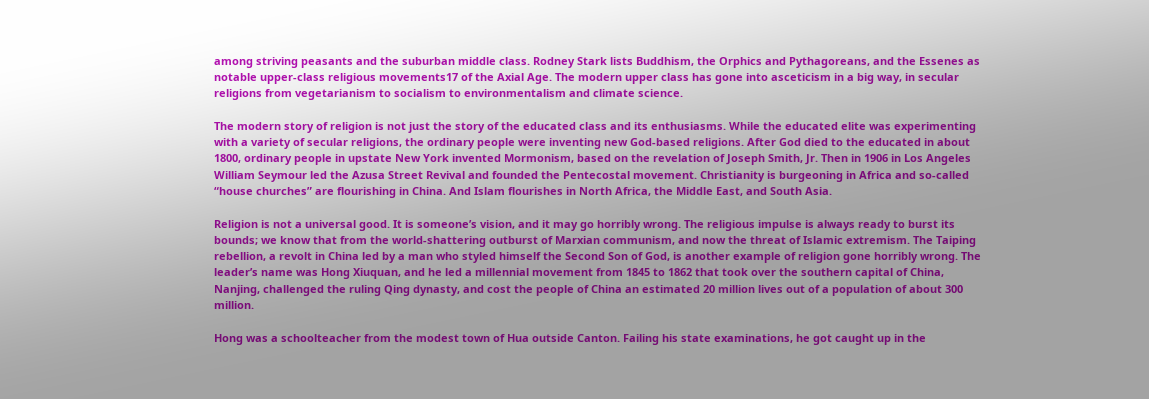among striving peasants and the suburban middle class. Rodney Stark lists Buddhism, the Orphics and Pythagoreans, and the Essenes as notable upper-class religious movements17 of the Axial Age. The modern upper class has gone into asceticism in a big way, in secular religions from vegetarianism to socialism to environmentalism and climate science.

The modern story of religion is not just the story of the educated class and its enthusiasms. While the educated elite was experimenting with a variety of secular religions, the ordinary people were inventing new God-based religions. After God died to the educated in about 1800, ordinary people in upstate New York invented Mormonism, based on the revelation of Joseph Smith, Jr. Then in 1906 in Los Angeles William Seymour led the Azusa Street Revival and founded the Pentecostal movement. Christianity is burgeoning in Africa and so-called “house churches” are flourishing in China. And Islam flourishes in North Africa, the Middle East, and South Asia.

Religion is not a universal good. It is someone’s vision, and it may go horribly wrong. The religious impulse is always ready to burst its bounds; we know that from the world-shattering outburst of Marxian communism, and now the threat of Islamic extremism. The Taiping rebellion, a revolt in China led by a man who styled himself the Second Son of God, is another example of religion gone horribly wrong. The leader’s name was Hong Xiuquan, and he led a millennial movement from 1845 to 1862 that took over the southern capital of China, Nanjing, challenged the ruling Qing dynasty, and cost the people of China an estimated 20 million lives out of a population of about 300 million.

Hong was a schoolteacher from the modest town of Hua outside Canton. Failing his state examinations, he got caught up in the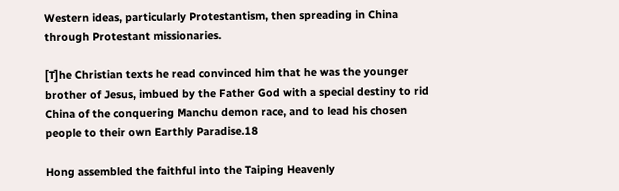Western ideas, particularly Protestantism, then spreading in China through Protestant missionaries.

[T]he Christian texts he read convinced him that he was the younger brother of Jesus, imbued by the Father God with a special destiny to rid China of the conquering Manchu demon race, and to lead his chosen people to their own Earthly Paradise.18

Hong assembled the faithful into the Taiping Heavenly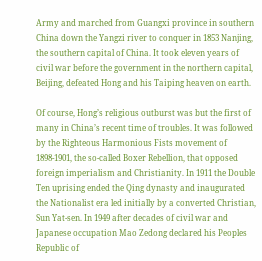Army and marched from Guangxi province in southern China down the Yangzi river to conquer in 1853 Nanjing, the southern capital of China. It took eleven years of civil war before the government in the northern capital, Beijing, defeated Hong and his Taiping heaven on earth.

Of course, Hong’s religious outburst was but the first of many in China’s recent time of troubles. It was followed by the Righteous Harmonious Fists movement of 1898-1901, the so-called Boxer Rebellion, that opposed foreign imperialism and Christianity. In 1911 the Double Ten uprising ended the Qing dynasty and inaugurated the Nationalist era led initially by a converted Christian, Sun Yat-sen. In 1949 after decades of civil war and Japanese occupation Mao Zedong declared his Peoples Republic of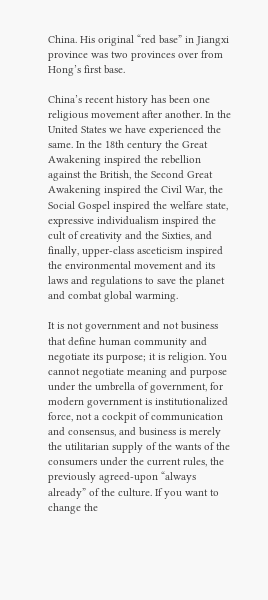China. His original “red base” in Jiangxi province was two provinces over from Hong’s first base.

China’s recent history has been one religious movement after another. In the United States we have experienced the same. In the 18th century the Great Awakening inspired the rebellion against the British, the Second Great Awakening inspired the Civil War, the Social Gospel inspired the welfare state, expressive individualism inspired the cult of creativity and the Sixties, and finally, upper-class asceticism inspired the environmental movement and its laws and regulations to save the planet and combat global warming.

It is not government and not business that define human community and negotiate its purpose; it is religion. You cannot negotiate meaning and purpose under the umbrella of government, for modern government is institutionalized force, not a cockpit of communication and consensus, and business is merely the utilitarian supply of the wants of the consumers under the current rules, the previously agreed-upon “always already” of the culture. If you want to change the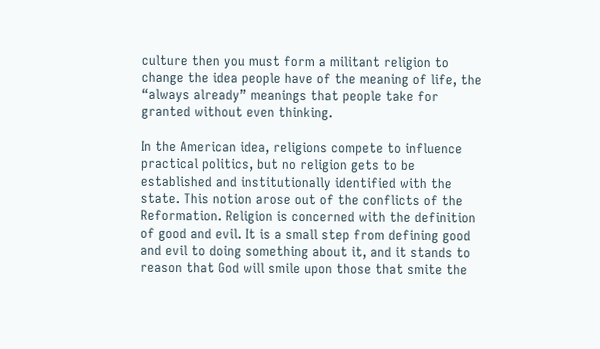culture then you must form a militant religion to change the idea people have of the meaning of life, the “always already” meanings that people take for granted without even thinking.

In the American idea, religions compete to influence practical politics, but no religion gets to be established and institutionally identified with the state. This notion arose out of the conflicts of the Reformation. Religion is concerned with the definition of good and evil. It is a small step from defining good and evil to doing something about it, and it stands to reason that God will smile upon those that smite the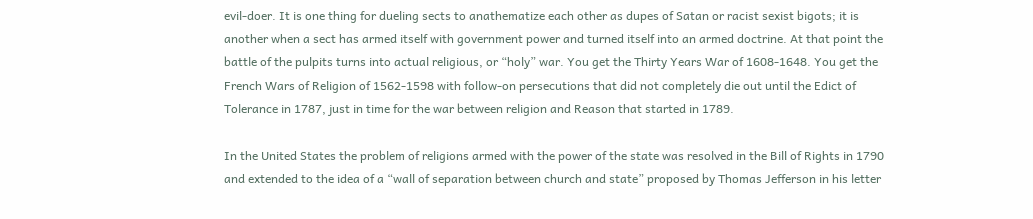evil-doer. It is one thing for dueling sects to anathematize each other as dupes of Satan or racist sexist bigots; it is another when a sect has armed itself with government power and turned itself into an armed doctrine. At that point the battle of the pulpits turns into actual religious, or “holy” war. You get the Thirty Years War of 1608-1648. You get the French Wars of Religion of 1562-1598 with follow-on persecutions that did not completely die out until the Edict of Tolerance in 1787, just in time for the war between religion and Reason that started in 1789.

In the United States the problem of religions armed with the power of the state was resolved in the Bill of Rights in 1790 and extended to the idea of a “wall of separation between church and state” proposed by Thomas Jefferson in his letter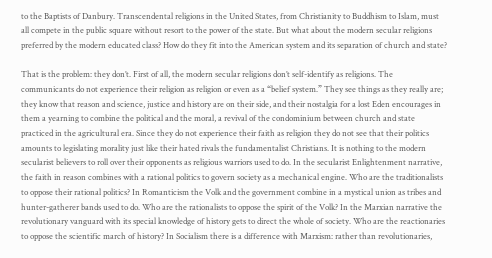to the Baptists of Danbury. Transcendental religions in the United States, from Christianity to Buddhism to Islam, must all compete in the public square without resort to the power of the state. But what about the modern secular religions preferred by the modern educated class? How do they fit into the American system and its separation of church and state?

That is the problem: they don’t. First of all, the modern secular religions don’t self-identify as religions. The communicants do not experience their religion as religion or even as a “belief system.” They see things as they really are; they know that reason and science, justice and history are on their side, and their nostalgia for a lost Eden encourages in them a yearning to combine the political and the moral, a revival of the condominium between church and state practiced in the agricultural era. Since they do not experience their faith as religion they do not see that their politics amounts to legislating morality just like their hated rivals the fundamentalist Christians. It is nothing to the modern secularist believers to roll over their opponents as religious warriors used to do. In the secularist Enlightenment narrative, the faith in reason combines with a rational politics to govern society as a mechanical engine. Who are the traditionalists to oppose their rational politics? In Romanticism the Volk and the government combine in a mystical union as tribes and hunter-gatherer bands used to do. Who are the rationalists to oppose the spirit of the Volk? In the Marxian narrative the revolutionary vanguard with its special knowledge of history gets to direct the whole of society. Who are the reactionaries to oppose the scientific march of history? In Socialism there is a difference with Marxism: rather than revolutionaries,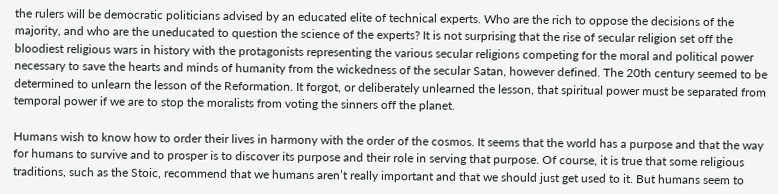the rulers will be democratic politicians advised by an educated elite of technical experts. Who are the rich to oppose the decisions of the majority, and who are the uneducated to question the science of the experts? It is not surprising that the rise of secular religion set off the bloodiest religious wars in history with the protagonists representing the various secular religions competing for the moral and political power necessary to save the hearts and minds of humanity from the wickedness of the secular Satan, however defined. The 20th century seemed to be determined to unlearn the lesson of the Reformation. It forgot, or deliberately unlearned the lesson, that spiritual power must be separated from temporal power if we are to stop the moralists from voting the sinners off the planet.

Humans wish to know how to order their lives in harmony with the order of the cosmos. It seems that the world has a purpose and that the way for humans to survive and to prosper is to discover its purpose and their role in serving that purpose. Of course, it is true that some religious traditions, such as the Stoic, recommend that we humans aren’t really important and that we should just get used to it. But humans seem to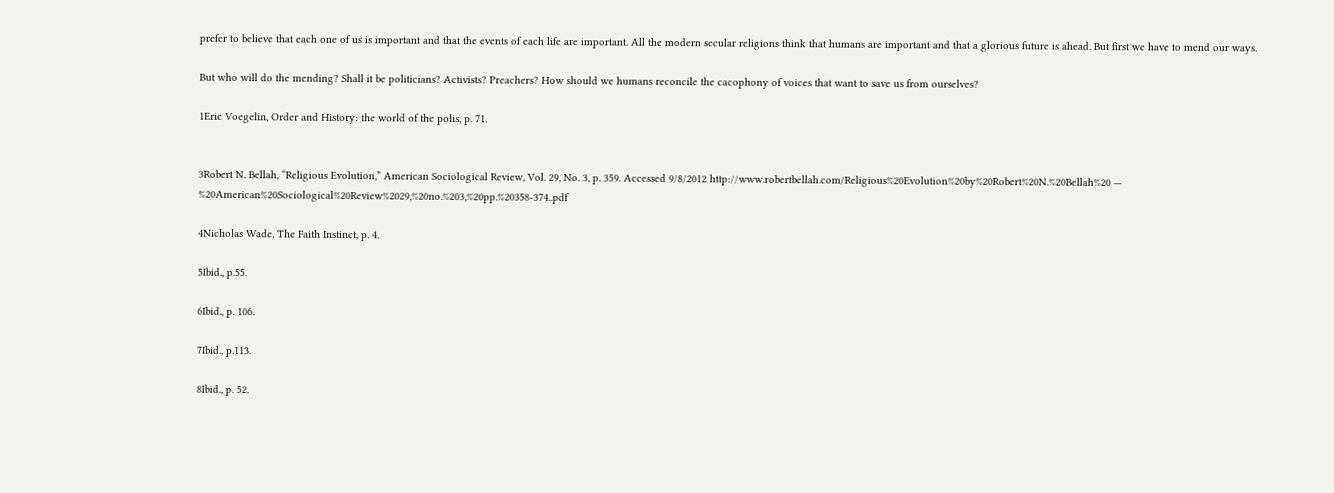prefer to believe that each one of us is important and that the events of each life are important. All the modern secular religions think that humans are important and that a glorious future is ahead. But first we have to mend our ways.

But who will do the mending? Shall it be politicians? Activists? Preachers? How should we humans reconcile the cacophony of voices that want to save us from ourselves?

1Eric Voegelin, Order and History: the world of the polis, p. 71.


3Robert N. Bellah, “Religious Evolution,” American Sociological Review, Vol. 29, No. 3, p. 359. Accessed 9/8/2012 http://www.robertbellah.com/Religious%20Evolution%20by%20Robert%20N.%20Bellah%20 — %20American%20Sociological%20Review%2029,%20no.%203,%20pp.%20358-374..pdf

4Nicholas Wade, The Faith Instinct, p. 4.

5Ibid., p.55.

6Ibid., p. 106.

7Ibid., p.113.

8Ibid., p. 52.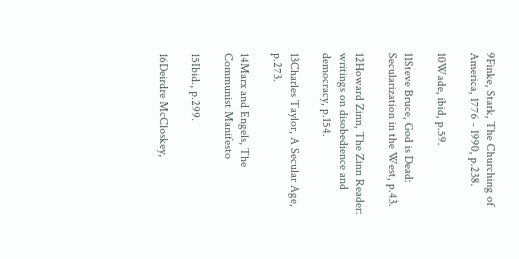9Finke, Stark, The Churching of America, 1776 - 1990, p.238.

10Wade, ibid, p.59.

11Steve Bruce, God is Dead: Secularization in the West, p.43.

12Howard Zinn, The Zinn Reader: writings on disobedience and democracy, p.154.

13Charles Taylor, A Secular Age, p.273.

14Marx and Engels, The Communist Manifesto

15Ibid., p.299.

16Deirdre McCloskey,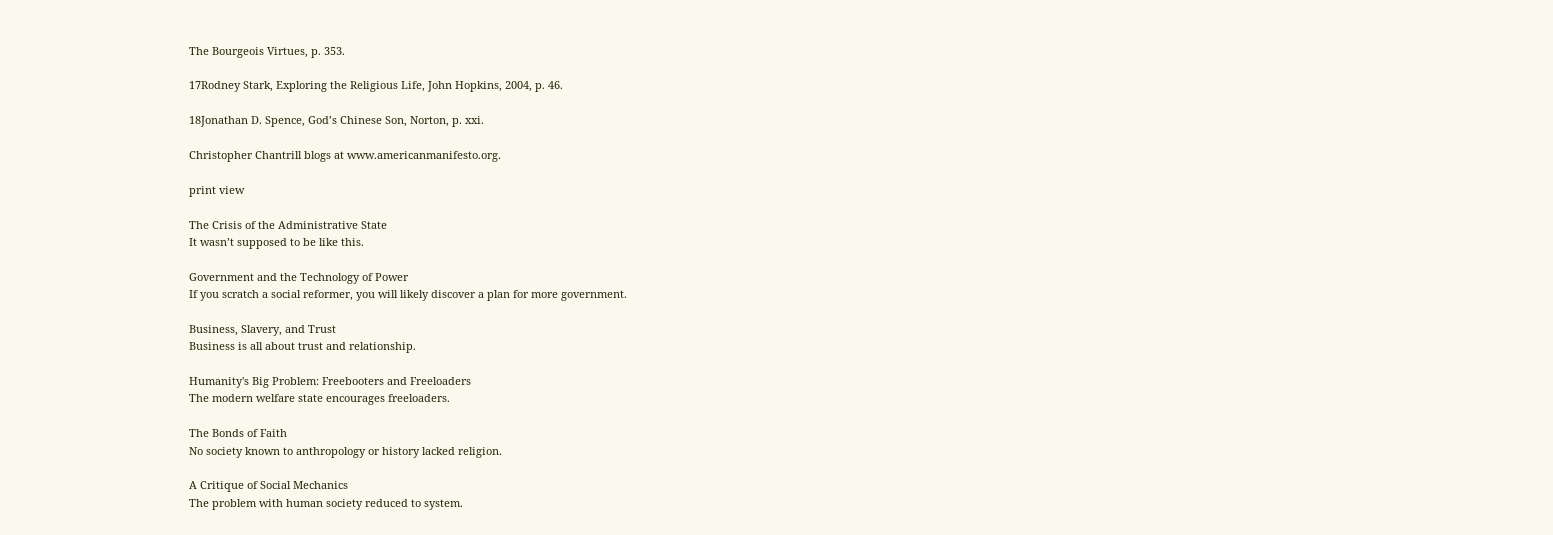The Bourgeois Virtues, p. 353.

17Rodney Stark, Exploring the Religious Life, John Hopkins, 2004, p. 46.

18Jonathan D. Spence, God’s Chinese Son, Norton, p. xxi.

Christopher Chantrill blogs at www.americanmanifesto.org.

print view

The Crisis of the Administrative State
It wasn’t supposed to be like this.

Government and the Technology of Power
If you scratch a social reformer, you will likely discover a plan for more government.

Business, Slavery, and Trust
Business is all about trust and relationship.

Humanity's Big Problem: Freebooters and Freeloaders
The modern welfare state encourages freeloaders.

The Bonds of Faith
No society known to anthropology or history lacked religion.

A Critique of Social Mechanics
The problem with human society reduced to system.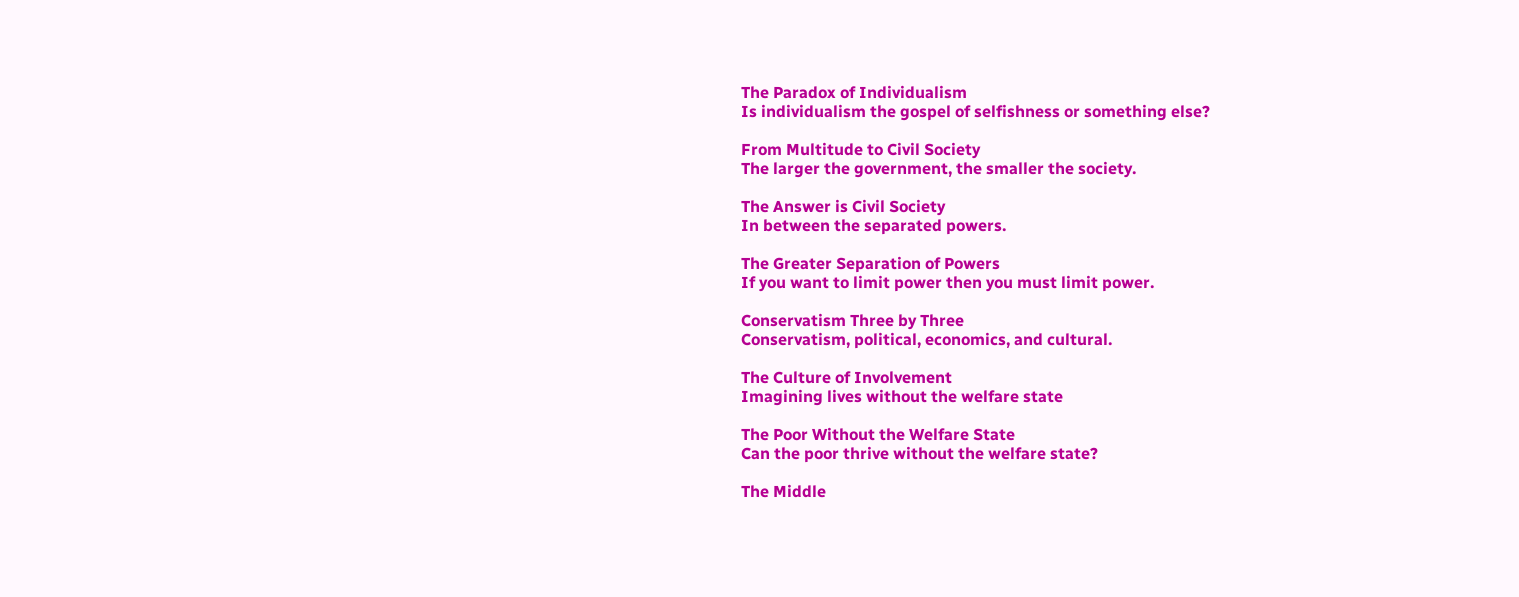The Paradox of Individualism
Is individualism the gospel of selfishness or something else?

From Multitude to Civil Society
The larger the government, the smaller the society.

The Answer is Civil Society
In between the separated powers.

The Greater Separation of Powers
If you want to limit power then you must limit power.

Conservatism Three by Three
Conservatism, political, economics, and cultural.

The Culture of Involvement
Imagining lives without the welfare state

The Poor Without the Welfare State
Can the poor thrive without the welfare state?

The Middle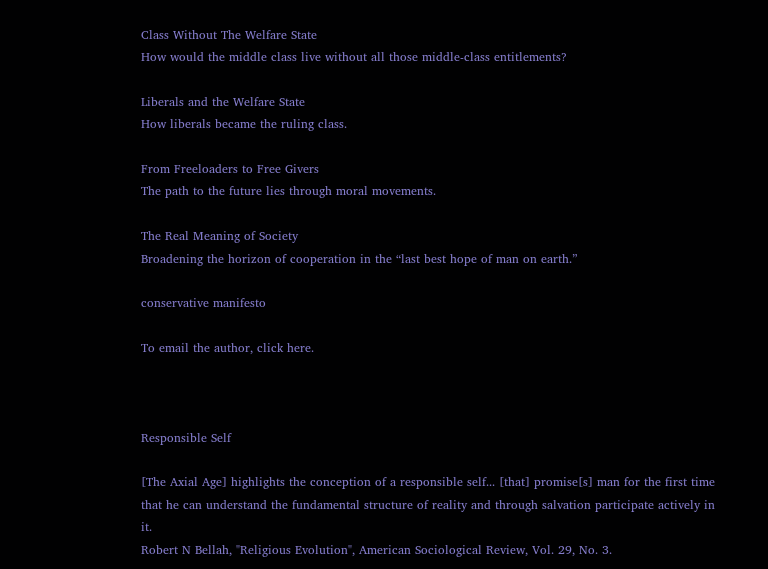Class Without The Welfare State
How would the middle class live without all those middle-class entitlements?

Liberals and the Welfare State
How liberals became the ruling class.

From Freeloaders to Free Givers
The path to the future lies through moral movements.

The Real Meaning of Society
Broadening the horizon of cooperation in the “last best hope of man on earth.”

conservative manifesto

To email the author, click here.



Responsible Self

[The Axial Age] highlights the conception of a responsible self... [that] promise[s] man for the first time that he can understand the fundamental structure of reality and through salvation participate actively in it.
Robert N Bellah, "Religious Evolution", American Sociological Review, Vol. 29, No. 3.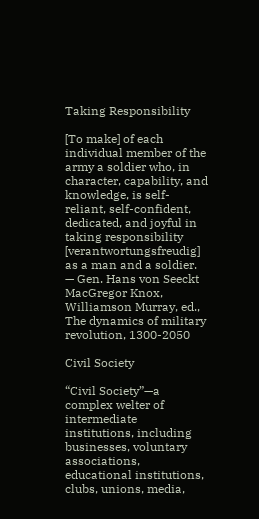Taking Responsibility

[To make] of each individual member of the army a soldier who, in character, capability, and knowledge, is self-reliant, self-confident, dedicated, and joyful in taking responsibility [verantwortungsfreudig] as a man and a soldier. — Gen. Hans von Seeckt
MacGregor Knox, Williamson Murray, ed., The dynamics of military revolution, 1300-2050

Civil Society

“Civil Society”—a complex welter of intermediate institutions, including businesses, voluntary associations, educational institutions, clubs, unions, media,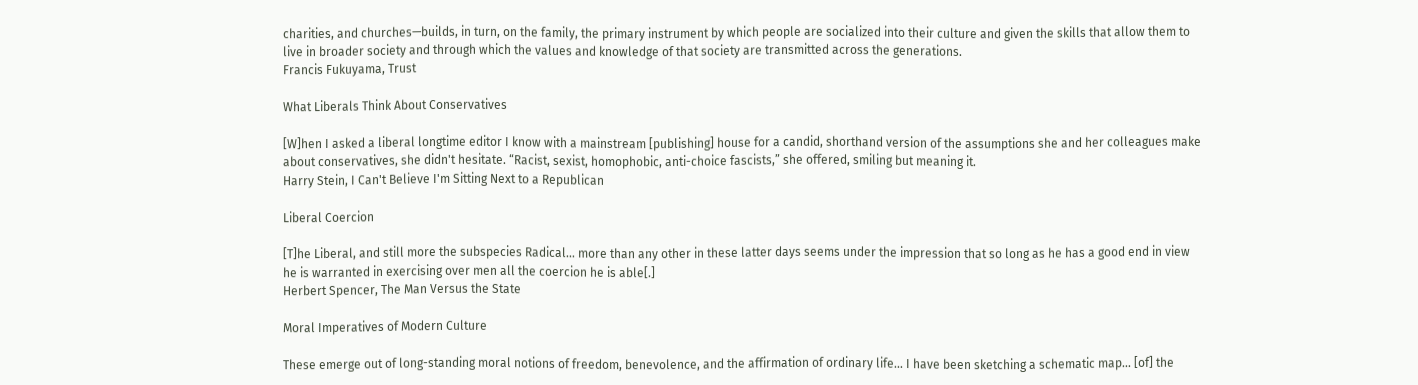charities, and churches—builds, in turn, on the family, the primary instrument by which people are socialized into their culture and given the skills that allow them to live in broader society and through which the values and knowledge of that society are transmitted across the generations.
Francis Fukuyama, Trust

What Liberals Think About Conservatives

[W]hen I asked a liberal longtime editor I know with a mainstream [publishing] house for a candid, shorthand version of the assumptions she and her colleagues make about conservatives, she didn't hesitate. “Racist, sexist, homophobic, anti-choice fascists,” she offered, smiling but meaning it.
Harry Stein, I Can't Believe I'm Sitting Next to a Republican

Liberal Coercion

[T]he Liberal, and still more the subspecies Radical... more than any other in these latter days seems under the impression that so long as he has a good end in view he is warranted in exercising over men all the coercion he is able[.]
Herbert Spencer, The Man Versus the State

Moral Imperatives of Modern Culture

These emerge out of long-standing moral notions of freedom, benevolence, and the affirmation of ordinary life... I have been sketching a schematic map... [of] the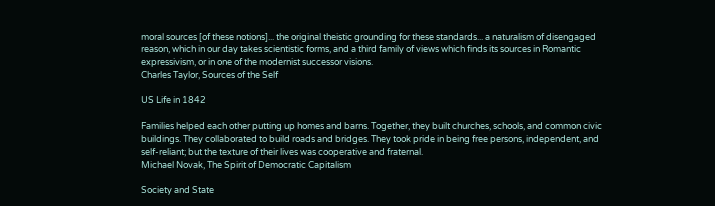moral sources [of these notions]... the original theistic grounding for these standards... a naturalism of disengaged reason, which in our day takes scientistic forms, and a third family of views which finds its sources in Romantic expressivism, or in one of the modernist successor visions.
Charles Taylor, Sources of the Self

US Life in 1842

Families helped each other putting up homes and barns. Together, they built churches, schools, and common civic buildings. They collaborated to build roads and bridges. They took pride in being free persons, independent, and self-reliant; but the texture of their lives was cooperative and fraternal.
Michael Novak, The Spirit of Democratic Capitalism

Society and State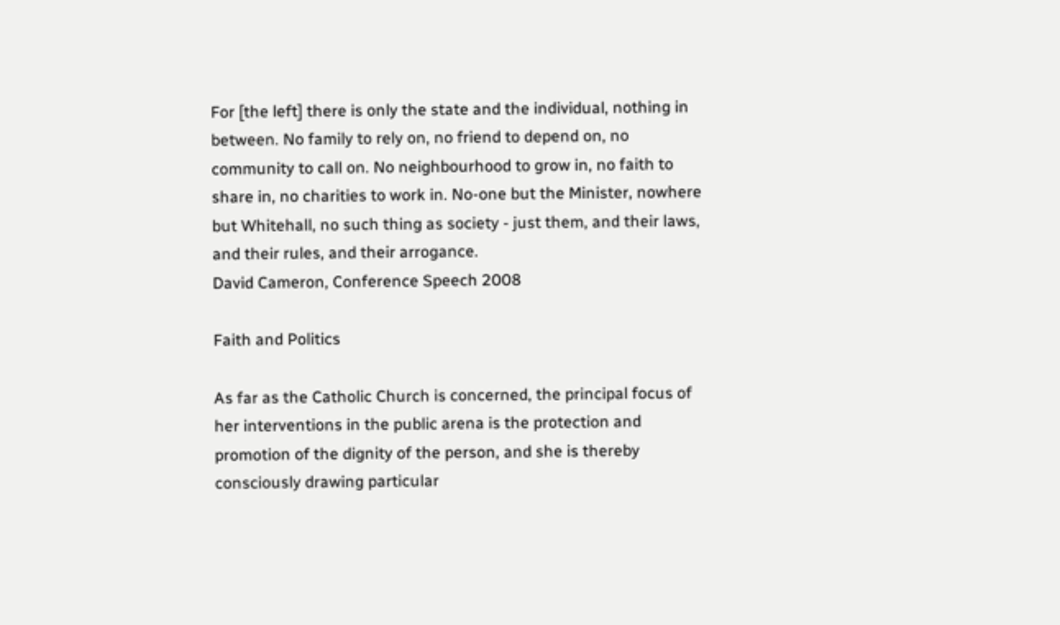For [the left] there is only the state and the individual, nothing in between. No family to rely on, no friend to depend on, no community to call on. No neighbourhood to grow in, no faith to share in, no charities to work in. No-one but the Minister, nowhere but Whitehall, no such thing as society - just them, and their laws, and their rules, and their arrogance.
David Cameron, Conference Speech 2008

Faith and Politics

As far as the Catholic Church is concerned, the principal focus of her interventions in the public arena is the protection and promotion of the dignity of the person, and she is thereby consciously drawing particular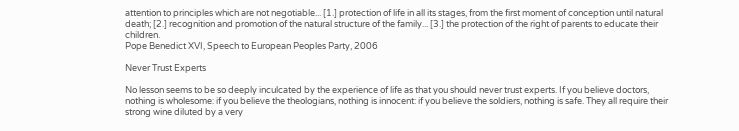attention to principles which are not negotiable... [1.] protection of life in all its stages, from the first moment of conception until natural death; [2.] recognition and promotion of the natural structure of the family... [3.] the protection of the right of parents to educate their children.
Pope Benedict XVI, Speech to European Peoples Party, 2006

Never Trust Experts

No lesson seems to be so deeply inculcated by the experience of life as that you should never trust experts. If you believe doctors, nothing is wholesome: if you believe the theologians, nothing is innocent: if you believe the soldiers, nothing is safe. They all require their strong wine diluted by a very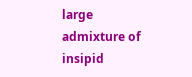large admixture of insipid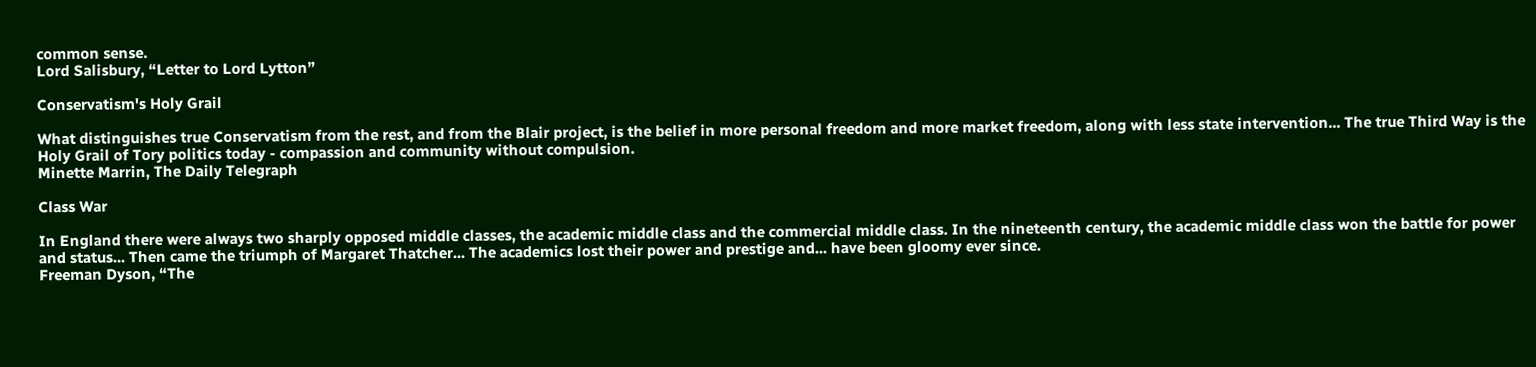common sense.
Lord Salisbury, “Letter to Lord Lytton”

Conservatism's Holy Grail

What distinguishes true Conservatism from the rest, and from the Blair project, is the belief in more personal freedom and more market freedom, along with less state intervention... The true Third Way is the Holy Grail of Tory politics today - compassion and community without compulsion.
Minette Marrin, The Daily Telegraph

Class War

In England there were always two sharply opposed middle classes, the academic middle class and the commercial middle class. In the nineteenth century, the academic middle class won the battle for power and status... Then came the triumph of Margaret Thatcher... The academics lost their power and prestige and... have been gloomy ever since.
Freeman Dyson, “The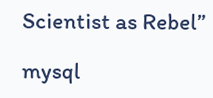Scientist as Rebel”

mysql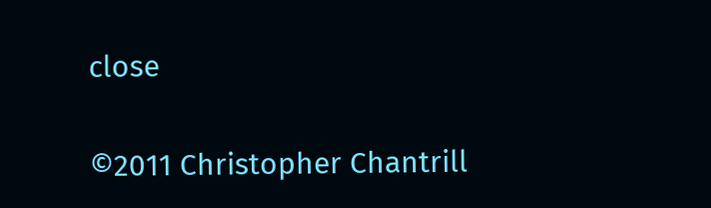close


©2011 Christopher Chantrill